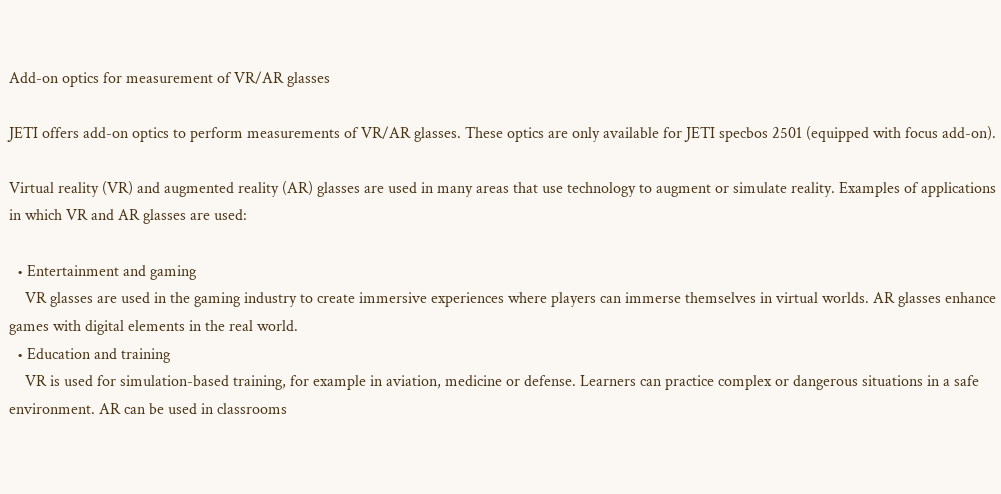Add-on optics for measurement of VR/AR glasses

JETI offers add-on optics to perform measurements of VR/AR glasses. These optics are only available for JETI specbos 2501 (equipped with focus add-on).

Virtual reality (VR) and augmented reality (AR) glasses are used in many areas that use technology to augment or simulate reality. Examples of applications in which VR and AR glasses are used:

  • Entertainment and gaming
    VR glasses are used in the gaming industry to create immersive experiences where players can immerse themselves in virtual worlds. AR glasses enhance games with digital elements in the real world.
  • Education and training
    VR is used for simulation-based training, for example in aviation, medicine or defense. Learners can practice complex or dangerous situations in a safe environment. AR can be used in classrooms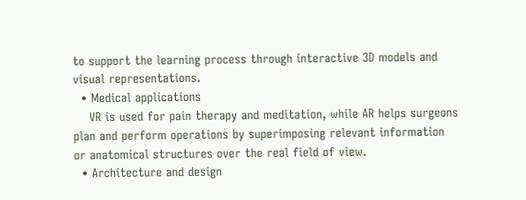to support the learning process through interactive 3D models and visual representations.
  • Medical applications
    VR is used for pain therapy and meditation, while AR helps surgeons plan and perform operations by superimposing relevant information or anatomical structures over the real field of view.
  • Architecture and design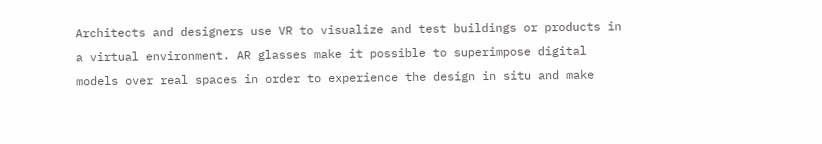Architects and designers use VR to visualize and test buildings or products in a virtual environment. AR glasses make it possible to superimpose digital models over real spaces in order to experience the design in situ and make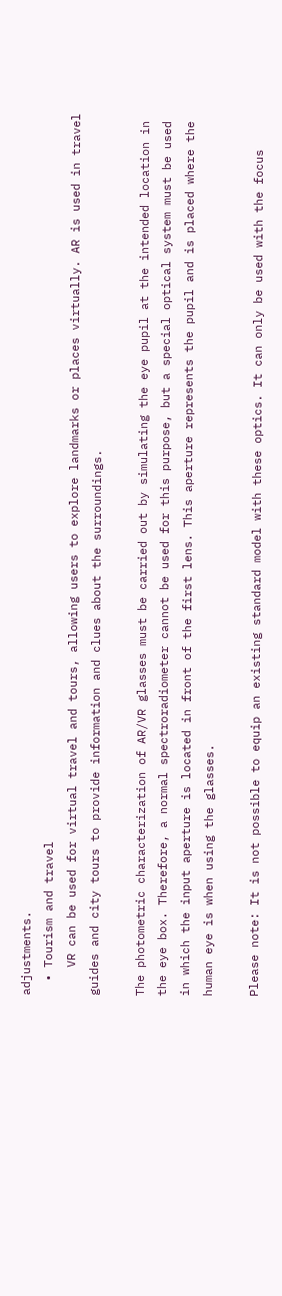adjustments.
  • Tourism and travel
    VR can be used for virtual travel and tours, allowing users to explore landmarks or places virtually. AR is used in travel guides and city tours to provide information and clues about the surroundings.

The photometric characterization of AR/VR glasses must be carried out by simulating the eye pupil at the intended location in the eye box. Therefore, a normal spectroradiometer cannot be used for this purpose, but a special optical system must be used in which the input aperture is located in front of the first lens. This aperture represents the pupil and is placed where the human eye is when using the glasses.

Please note: It is not possible to equip an existing standard model with these optics. It can only be used with the focus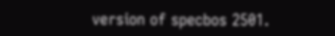version of specbos 2501.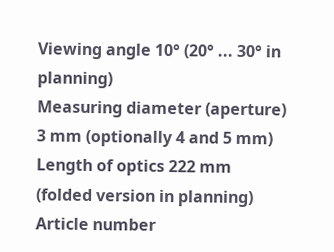Viewing angle 10° (20° ... 30° in planning)
Measuring diameter (aperture) 3 mm (optionally 4 and 5 mm)
Length of optics 222 mm (folded version in planning)
Article number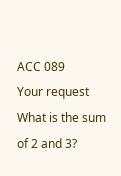ACC 089
Your request
What is the sum of 2 and 3?